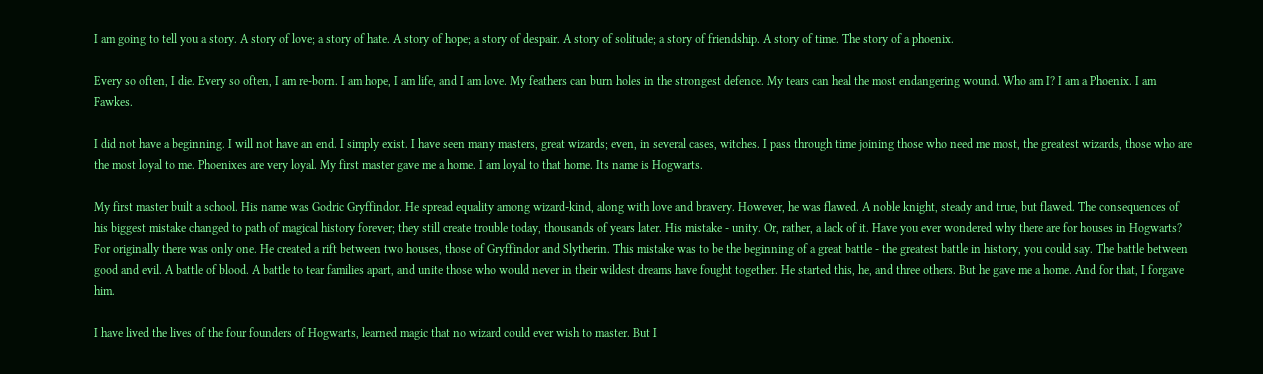I am going to tell you a story. A story of love; a story of hate. A story of hope; a story of despair. A story of solitude; a story of friendship. A story of time. The story of a phoenix.

Every so often, I die. Every so often, I am re-born. I am hope, I am life, and I am love. My feathers can burn holes in the strongest defence. My tears can heal the most endangering wound. Who am I? I am a Phoenix. I am Fawkes.

I did not have a beginning. I will not have an end. I simply exist. I have seen many masters, great wizards; even, in several cases, witches. I pass through time joining those who need me most, the greatest wizards, those who are the most loyal to me. Phoenixes are very loyal. My first master gave me a home. I am loyal to that home. Its name is Hogwarts.

My first master built a school. His name was Godric Gryffindor. He spread equality among wizard-kind, along with love and bravery. However, he was flawed. A noble knight, steady and true, but flawed. The consequences of his biggest mistake changed to path of magical history forever; they still create trouble today, thousands of years later. His mistake - unity. Or, rather, a lack of it. Have you ever wondered why there are for houses in Hogwarts? For originally there was only one. He created a rift between two houses, those of Gryffindor and Slytherin. This mistake was to be the beginning of a great battle - the greatest battle in history, you could say. The battle between good and evil. A battle of blood. A battle to tear families apart, and unite those who would never in their wildest dreams have fought together. He started this, he, and three others. But he gave me a home. And for that, I forgave him.

I have lived the lives of the four founders of Hogwarts, learned magic that no wizard could ever wish to master. But I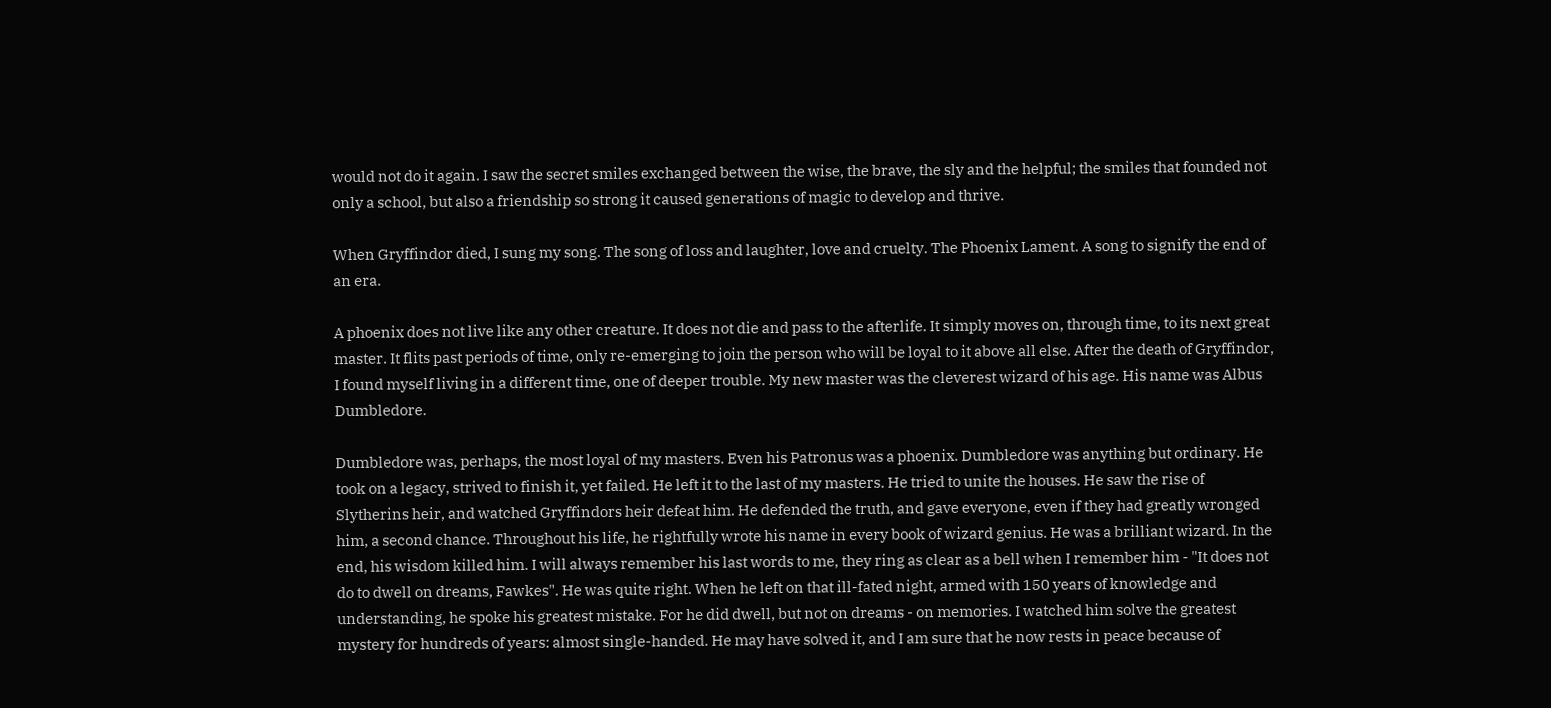would not do it again. I saw the secret smiles exchanged between the wise, the brave, the sly and the helpful; the smiles that founded not only a school, but also a friendship so strong it caused generations of magic to develop and thrive.

When Gryffindor died, I sung my song. The song of loss and laughter, love and cruelty. The Phoenix Lament. A song to signify the end of an era.

A phoenix does not live like any other creature. It does not die and pass to the afterlife. It simply moves on, through time, to its next great master. It flits past periods of time, only re-emerging to join the person who will be loyal to it above all else. After the death of Gryffindor, I found myself living in a different time, one of deeper trouble. My new master was the cleverest wizard of his age. His name was Albus Dumbledore.

Dumbledore was, perhaps, the most loyal of my masters. Even his Patronus was a phoenix. Dumbledore was anything but ordinary. He took on a legacy, strived to finish it, yet failed. He left it to the last of my masters. He tried to unite the houses. He saw the rise of Slytherins heir, and watched Gryffindors heir defeat him. He defended the truth, and gave everyone, even if they had greatly wronged him, a second chance. Throughout his life, he rightfully wrote his name in every book of wizard genius. He was a brilliant wizard. In the end, his wisdom killed him. I will always remember his last words to me, they ring as clear as a bell when I remember him - "It does not do to dwell on dreams, Fawkes". He was quite right. When he left on that ill-fated night, armed with 150 years of knowledge and understanding, he spoke his greatest mistake. For he did dwell, but not on dreams - on memories. I watched him solve the greatest mystery for hundreds of years: almost single-handed. He may have solved it, and I am sure that he now rests in peace because of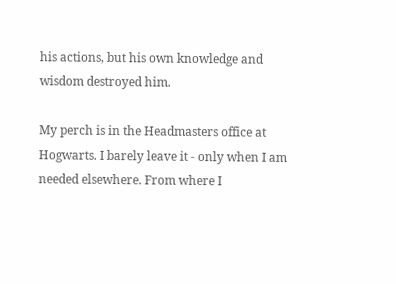his actions, but his own knowledge and wisdom destroyed him.

My perch is in the Headmasters office at Hogwarts. I barely leave it - only when I am needed elsewhere. From where I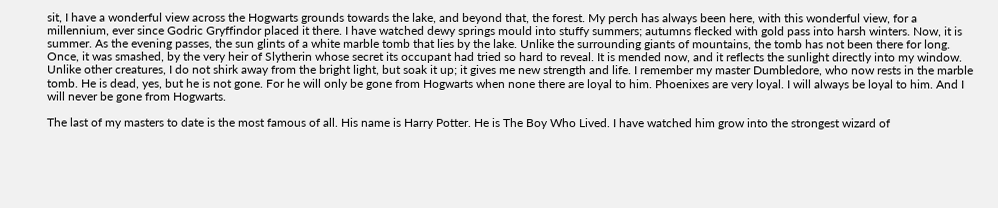sit, I have a wonderful view across the Hogwarts grounds towards the lake, and beyond that, the forest. My perch has always been here, with this wonderful view, for a millennium, ever since Godric Gryffindor placed it there. I have watched dewy springs mould into stuffy summers; autumns flecked with gold pass into harsh winters. Now, it is summer. As the evening passes, the sun glints of a white marble tomb that lies by the lake. Unlike the surrounding giants of mountains, the tomb has not been there for long. Once, it was smashed, by the very heir of Slytherin whose secret its occupant had tried so hard to reveal. It is mended now, and it reflects the sunlight directly into my window. Unlike other creatures, I do not shirk away from the bright light, but soak it up; it gives me new strength and life. I remember my master Dumbledore, who now rests in the marble tomb. He is dead, yes, but he is not gone. For he will only be gone from Hogwarts when none there are loyal to him. Phoenixes are very loyal. I will always be loyal to him. And I will never be gone from Hogwarts.

The last of my masters to date is the most famous of all. His name is Harry Potter. He is The Boy Who Lived. I have watched him grow into the strongest wizard of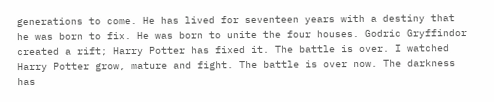generations to come. He has lived for seventeen years with a destiny that he was born to fix. He was born to unite the four houses. Godric Gryffindor created a rift; Harry Potter has fixed it. The battle is over. I watched Harry Potter grow, mature and fight. The battle is over now. The darkness has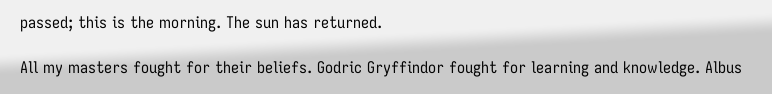passed; this is the morning. The sun has returned.

All my masters fought for their beliefs. Godric Gryffindor fought for learning and knowledge. Albus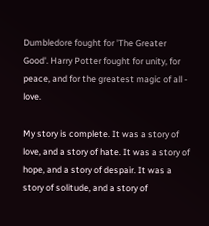Dumbledore fought for 'The Greater Good'. Harry Potter fought for unity, for peace, and for the greatest magic of all - love.

My story is complete. It was a story of love, and a story of hate. It was a story of hope, and a story of despair. It was a story of solitude, and a story of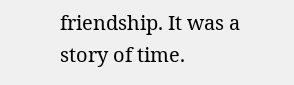friendship. It was a story of time.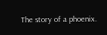The story of a phoenix.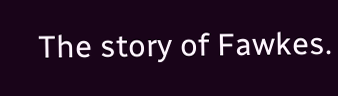The story of Fawkes.